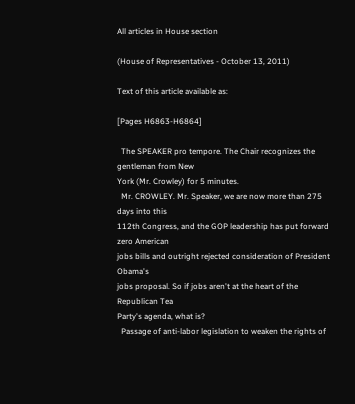All articles in House section

(House of Representatives - October 13, 2011)

Text of this article available as:

[Pages H6863-H6864]

  The SPEAKER pro tempore. The Chair recognizes the gentleman from New
York (Mr. Crowley) for 5 minutes.
  Mr. CROWLEY. Mr. Speaker, we are now more than 275 days into this
112th Congress, and the GOP leadership has put forward zero American
jobs bills and outright rejected consideration of President Obama's
jobs proposal. So if jobs aren't at the heart of the Republican Tea
Party's agenda, what is?
  Passage of anti-labor legislation to weaken the rights of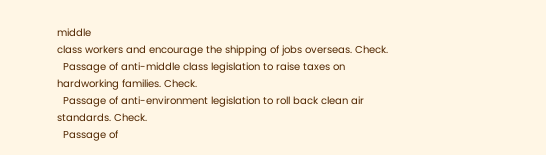middle
class workers and encourage the shipping of jobs overseas. Check.
  Passage of anti-middle class legislation to raise taxes on
hardworking families. Check.
  Passage of anti-environment legislation to roll back clean air
standards. Check.
  Passage of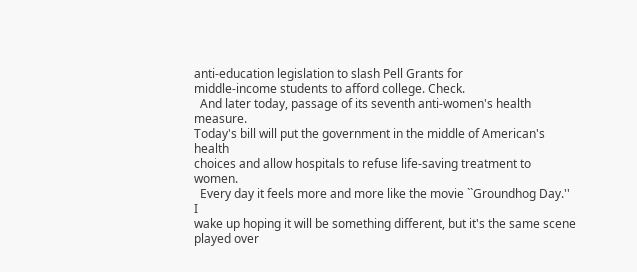anti-education legislation to slash Pell Grants for
middle-income students to afford college. Check.
  And later today, passage of its seventh anti-women's health measure.
Today's bill will put the government in the middle of American's health
choices and allow hospitals to refuse life-saving treatment to women.
  Every day it feels more and more like the movie ``Groundhog Day.'' I
wake up hoping it will be something different, but it's the same scene
played over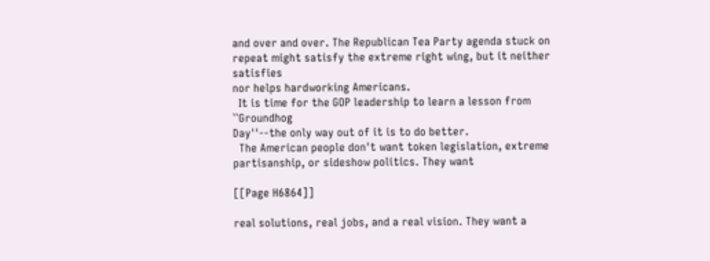and over and over. The Republican Tea Party agenda stuck on
repeat might satisfy the extreme right wing, but it neither satisfies
nor helps hardworking Americans.
  It is time for the GOP leadership to learn a lesson from ``Groundhog
Day''--the only way out of it is to do better.
  The American people don't want token legislation, extreme
partisanship, or sideshow politics. They want

[[Page H6864]]

real solutions, real jobs, and a real vision. They want a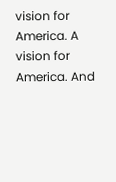vision for
America. A vision for America. And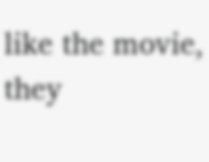like the movie, they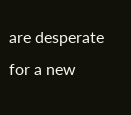are desperate
for a new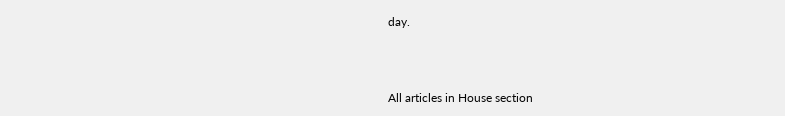day.



All articles in House section